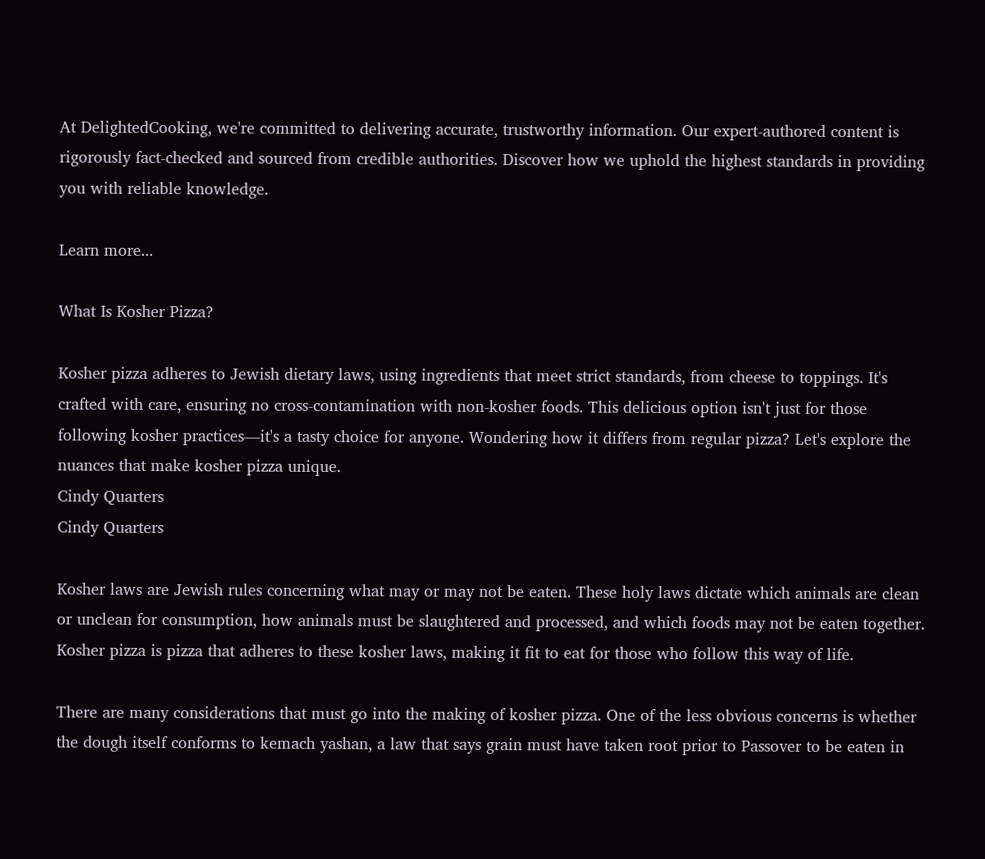At DelightedCooking, we're committed to delivering accurate, trustworthy information. Our expert-authored content is rigorously fact-checked and sourced from credible authorities. Discover how we uphold the highest standards in providing you with reliable knowledge.

Learn more...

What Is Kosher Pizza?

Kosher pizza adheres to Jewish dietary laws, using ingredients that meet strict standards, from cheese to toppings. It's crafted with care, ensuring no cross-contamination with non-kosher foods. This delicious option isn't just for those following kosher practices—it's a tasty choice for anyone. Wondering how it differs from regular pizza? Let's explore the nuances that make kosher pizza unique.
Cindy Quarters
Cindy Quarters

Kosher laws are Jewish rules concerning what may or may not be eaten. These holy laws dictate which animals are clean or unclean for consumption, how animals must be slaughtered and processed, and which foods may not be eaten together. Kosher pizza is pizza that adheres to these kosher laws, making it fit to eat for those who follow this way of life.

There are many considerations that must go into the making of kosher pizza. One of the less obvious concerns is whether the dough itself conforms to kemach yashan, a law that says grain must have taken root prior to Passover to be eaten in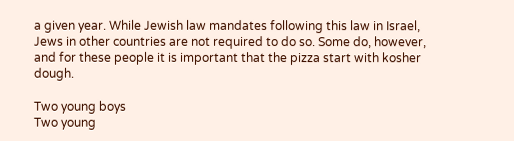a given year. While Jewish law mandates following this law in Israel, Jews in other countries are not required to do so. Some do, however, and for these people it is important that the pizza start with kosher dough.

Two young boys
Two young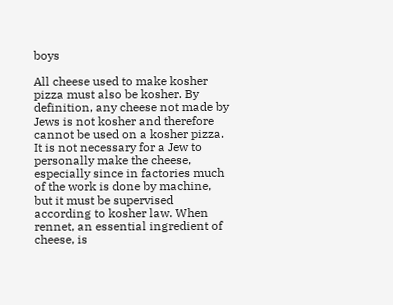boys

All cheese used to make kosher pizza must also be kosher. By definition, any cheese not made by Jews is not kosher and therefore cannot be used on a kosher pizza. It is not necessary for a Jew to personally make the cheese, especially since in factories much of the work is done by machine, but it must be supervised according to kosher law. When rennet, an essential ingredient of cheese, is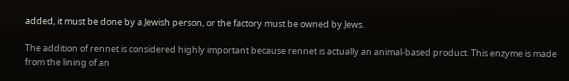added, it must be done by a Jewish person, or the factory must be owned by Jews.

The addition of rennet is considered highly important because rennet is actually an animal-based product. This enzyme is made from the lining of an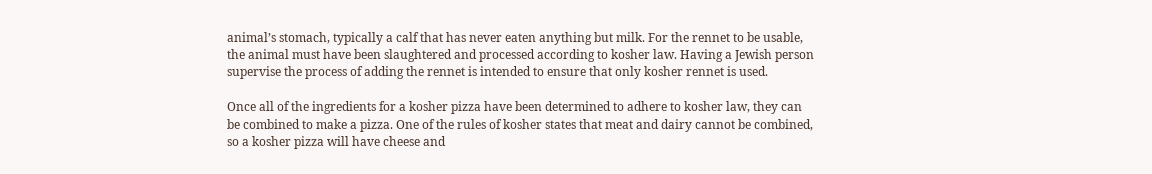animal’s stomach, typically a calf that has never eaten anything but milk. For the rennet to be usable, the animal must have been slaughtered and processed according to kosher law. Having a Jewish person supervise the process of adding the rennet is intended to ensure that only kosher rennet is used.

Once all of the ingredients for a kosher pizza have been determined to adhere to kosher law, they can be combined to make a pizza. One of the rules of kosher states that meat and dairy cannot be combined, so a kosher pizza will have cheese and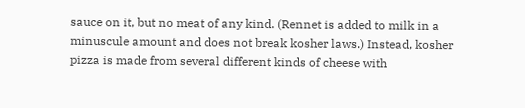sauce on it, but no meat of any kind. (Rennet is added to milk in a minuscule amount and does not break kosher laws.) Instead, kosher pizza is made from several different kinds of cheese with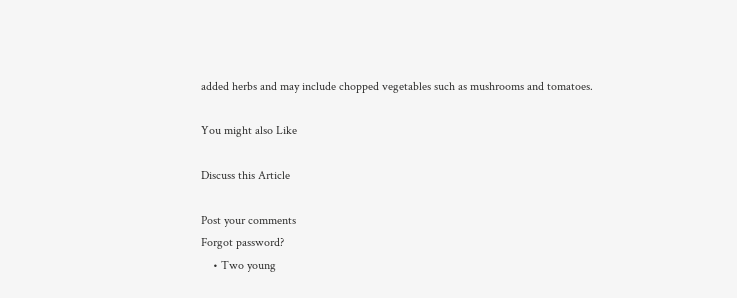added herbs and may include chopped vegetables such as mushrooms and tomatoes.

You might also Like

Discuss this Article

Post your comments
Forgot password?
    • Two young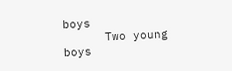boys
      Two young boys